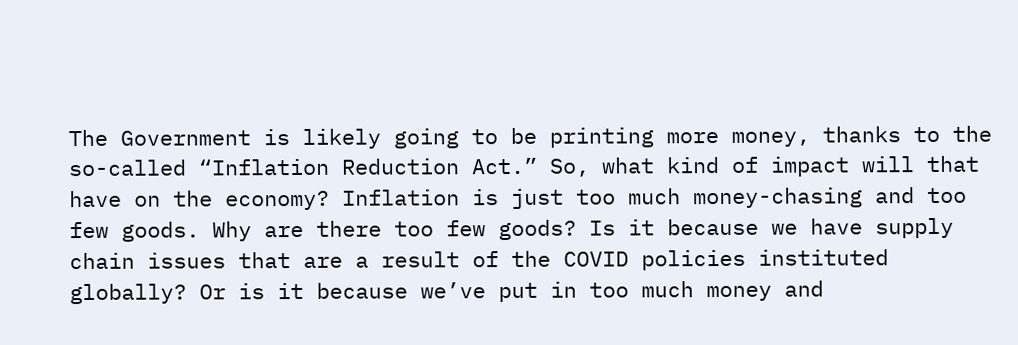The Government is likely going to be printing more money, thanks to the so-called “Inflation Reduction Act.” So, what kind of impact will that have on the economy? Inflation is just too much money-chasing and too few goods. Why are there too few goods? Is it because we have supply chain issues that are a result of the COVID policies instituted globally? Or is it because we’ve put in too much money and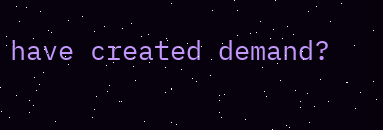have created demand?